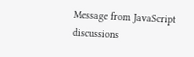Message from JavaScript discussions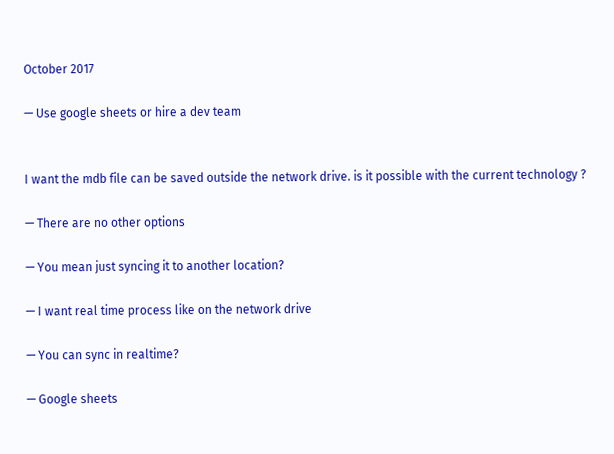October 2017

— Use google sheets or hire a dev team


I want the mdb file can be saved outside the network drive. is it possible with the current technology ?

— There are no other options

— You mean just syncing it to another location?

— I want real time process like on the network drive

— You can sync in realtime?

— Google sheets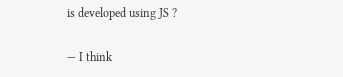is developed using JS ?

— I think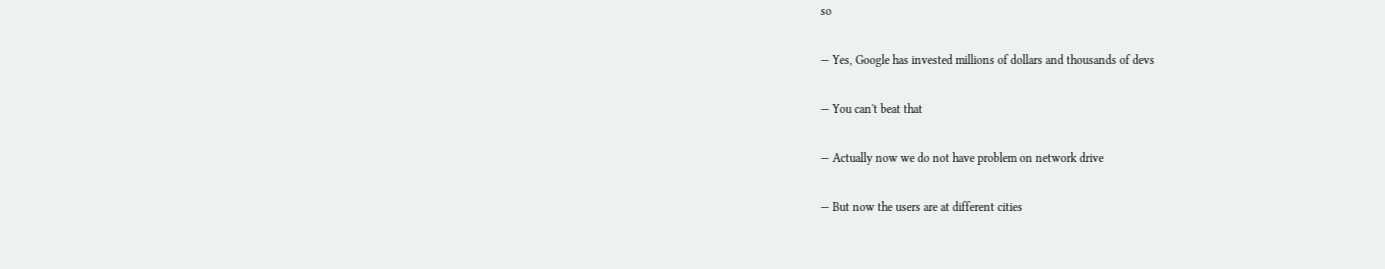so

— Yes, Google has invested millions of dollars and thousands of devs

— You can't beat that

— Actually now we do not have problem on network drive

— But now the users are at different cities